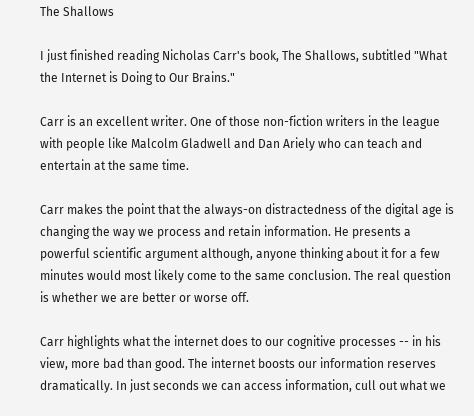The Shallows

I just finished reading Nicholas Carr's book, The Shallows, subtitled "What the Internet is Doing to Our Brains."

Carr is an excellent writer. One of those non-fiction writers in the league with people like Malcolm Gladwell and Dan Ariely who can teach and entertain at the same time.

Carr makes the point that the always-on distractedness of the digital age is changing the way we process and retain information. He presents a powerful scientific argument although, anyone thinking about it for a few minutes would most likely come to the same conclusion. The real question is whether we are better or worse off.

Carr highlights what the internet does to our cognitive processes -- in his view, more bad than good. The internet boosts our information reserves dramatically. In just seconds we can access information, cull out what we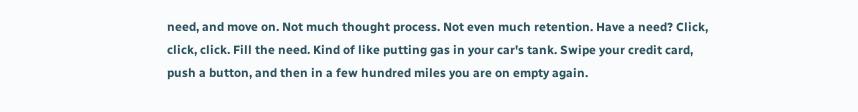need, and move on. Not much thought process. Not even much retention. Have a need? Click, click, click. Fill the need. Kind of like putting gas in your car's tank. Swipe your credit card, push a button, and then in a few hundred miles you are on empty again.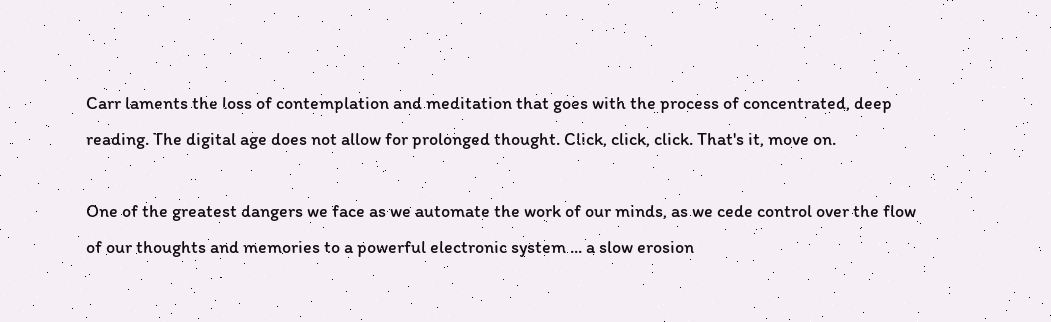Carr laments the loss of contemplation and meditation that goes with the process of concentrated, deep reading. The digital age does not allow for prolonged thought. Click, click, click. That's it, move on.

One of the greatest dangers we face as we automate the work of our minds, as we cede control over the flow of our thoughts and memories to a powerful electronic system ... a slow erosion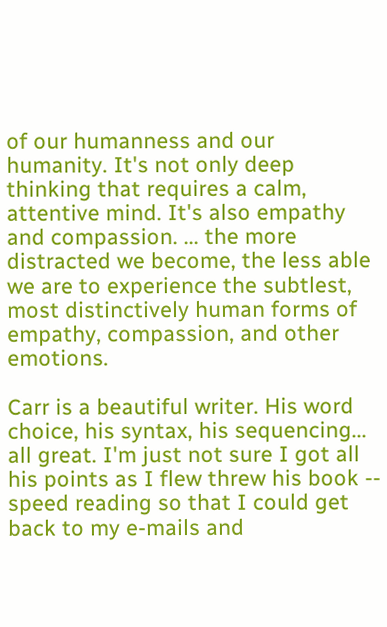of our humanness and our humanity. It's not only deep thinking that requires a calm, attentive mind. It's also empathy and compassion. ... the more distracted we become, the less able we are to experience the subtlest, most distinctively human forms of empathy, compassion, and other emotions.

Carr is a beautiful writer. His word choice, his syntax, his sequencing... all great. I'm just not sure I got all his points as I flew threw his book -- speed reading so that I could get back to my e-mails and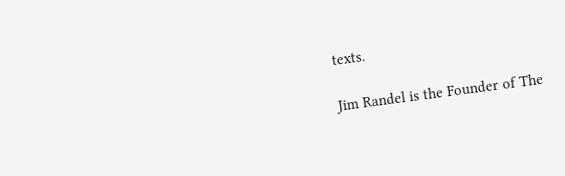texts.

Jim Randel is the Founder of The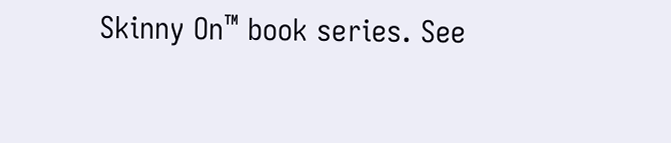Skinny On™ book series. See